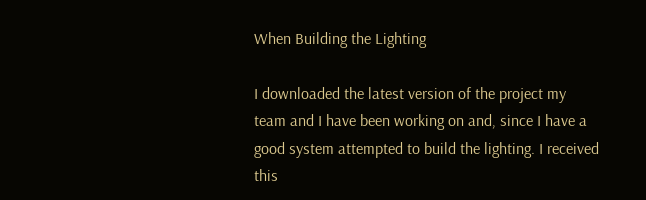When Building the Lighting

I downloaded the latest version of the project my team and I have been working on and, since I have a good system attempted to build the lighting. I received this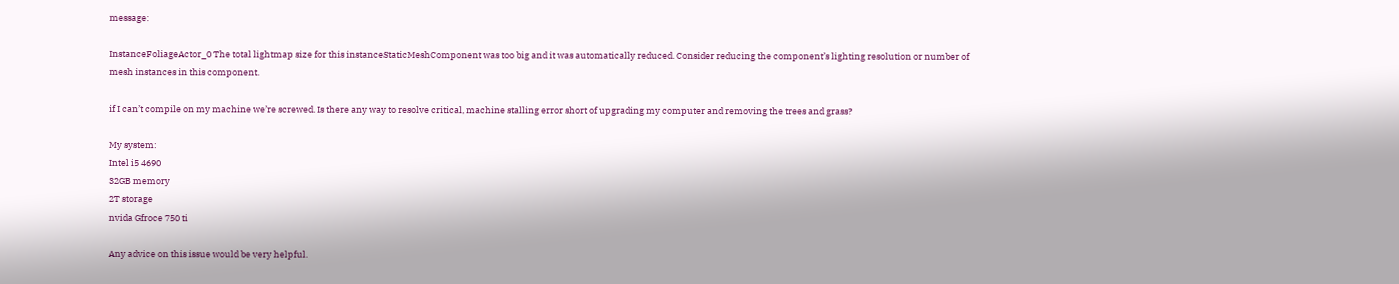message:

InstanceFoliageActor_0 The total lightmap size for this instanceStaticMeshComponent was too big and it was automatically reduced. Consider reducing the component’s lighting resolution or number of mesh instances in this component.

if I can’t compile on my machine we’re screwed. Is there any way to resolve critical, machine stalling error short of upgrading my computer and removing the trees and grass?

My system:
Intel i5 4690
32GB memory
2T storage
nvida Gfroce 750 ti

Any advice on this issue would be very helpful.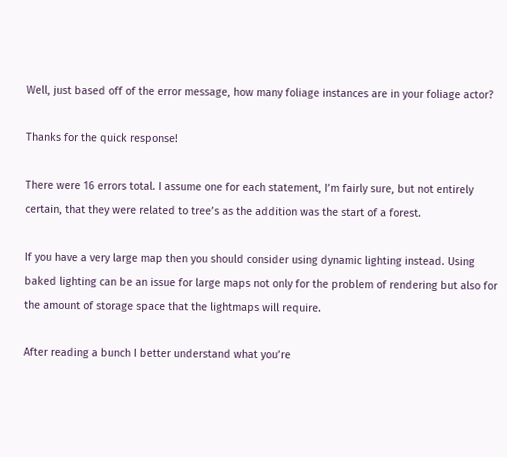Well, just based off of the error message, how many foliage instances are in your foliage actor?

Thanks for the quick response!

There were 16 errors total. I assume one for each statement, I’m fairly sure, but not entirely certain, that they were related to tree’s as the addition was the start of a forest.

If you have a very large map then you should consider using dynamic lighting instead. Using baked lighting can be an issue for large maps not only for the problem of rendering but also for the amount of storage space that the lightmaps will require.

After reading a bunch I better understand what you’re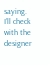saying. I’ll check with the designer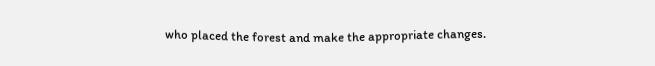who placed the forest and make the appropriate changes.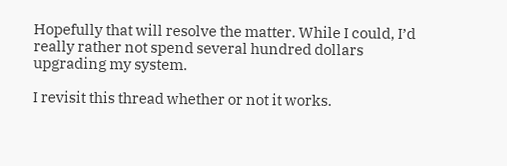Hopefully that will resolve the matter. While I could, I’d really rather not spend several hundred dollars upgrading my system.

I revisit this thread whether or not it works.